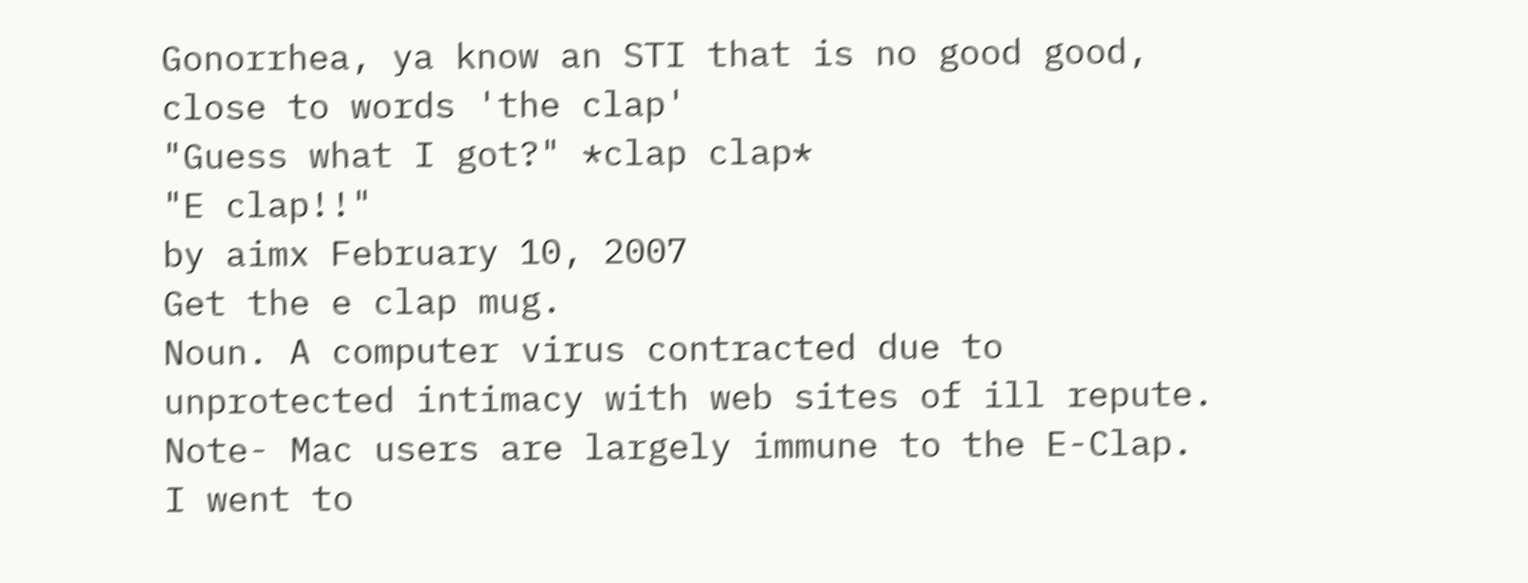Gonorrhea, ya know an STI that is no good good, close to words 'the clap'
"Guess what I got?" *clap clap*
"E clap!!"
by aimx February 10, 2007
Get the e clap mug.
Noun. A computer virus contracted due to unprotected intimacy with web sites of ill repute. Note- Mac users are largely immune to the E-Clap.
I went to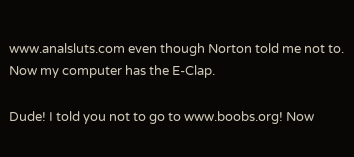www.analsluts.com even though Norton told me not to. Now my computer has the E-Clap.

Dude! I told you not to go to www.boobs.org! Now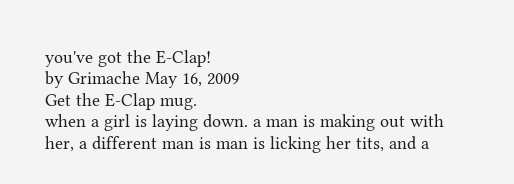you've got the E-Clap!
by Grimache May 16, 2009
Get the E-Clap mug.
when a girl is laying down. a man is making out with her, a different man is man is licking her tits, and a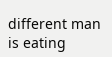different man is eating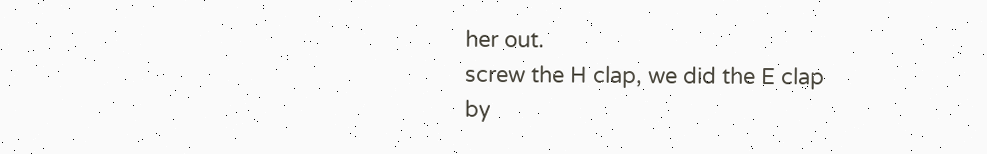her out.
screw the H clap, we did the E clap
by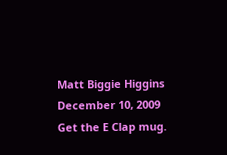Matt Biggie Higgins December 10, 2009
Get the E Clap mug.